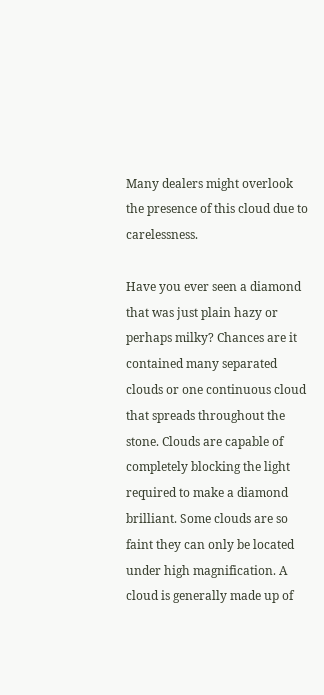Many dealers might overlook the presence of this cloud due to carelessness.

Have you ever seen a diamond that was just plain hazy or perhaps milky? Chances are it contained many separated clouds or one continuous cloud that spreads throughout the stone. Clouds are capable of completely blocking the light required to make a diamond brilliant. Some clouds are so faint they can only be located under high magnification. A cloud is generally made up of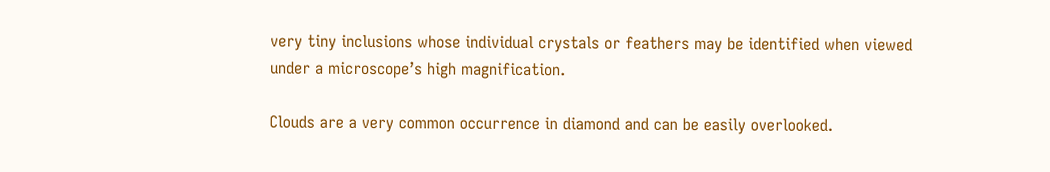very tiny inclusions whose individual crystals or feathers may be identified when viewed under a microscope’s high magnification.

Clouds are a very common occurrence in diamond and can be easily overlooked.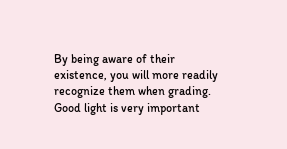By being aware of their existence, you will more readily recognize them when grading. Good light is very important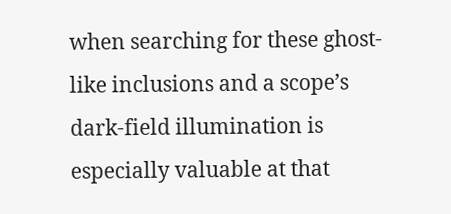when searching for these ghost-like inclusions and a scope’s dark-field illumination is especially valuable at that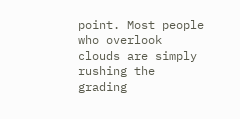point. Most people who overlook clouds are simply rushing the grading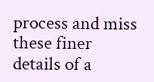process and miss these finer details of a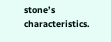stone’s characteristics.